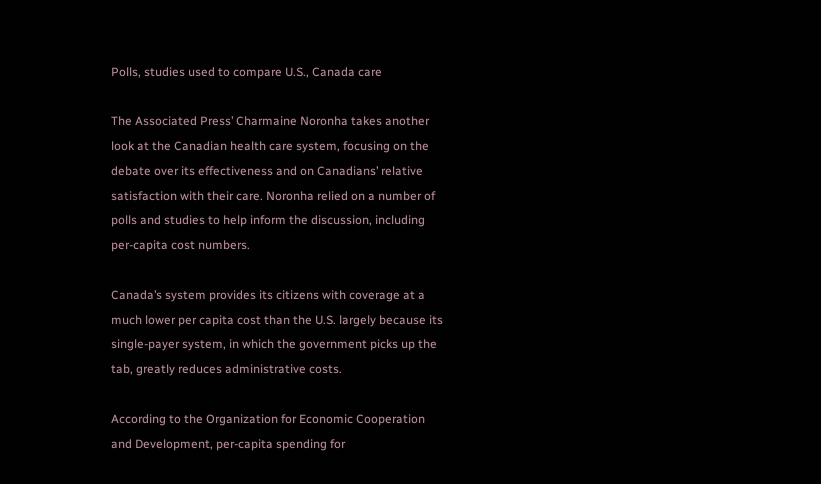Polls, studies used to compare U.S., Canada care

The Associated Press’ Charmaine Noronha takes another look at the Canadian health care system, focusing on the debate over its effectiveness and on Canadians’ relative satisfaction with their care. Noronha relied on a number of polls and studies to help inform the discussion, including per-capita cost numbers.

Canada’s system provides its citizens with coverage at a much lower per capita cost than the U.S. largely because its single-payer system, in which the government picks up the tab, greatly reduces administrative costs.

According to the Organization for Economic Cooperation and Development, per-capita spending for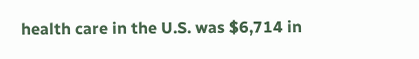health care in the U.S. was $6,714 in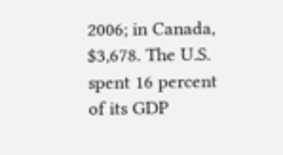2006; in Canada, $3,678. The U.S. spent 16 percent of its GDP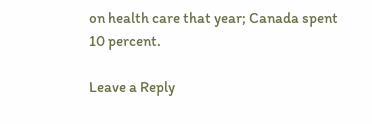on health care that year; Canada spent 10 percent.

Leave a Reply